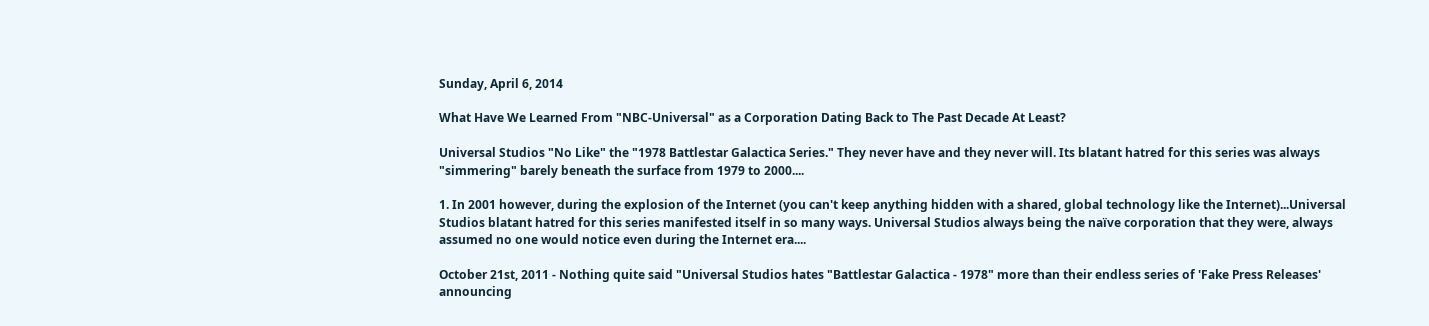Sunday, April 6, 2014

What Have We Learned From "NBC-Universal" as a Corporation Dating Back to The Past Decade At Least?

Universal Studios "No Like" the "1978 Battlestar Galactica Series." They never have and they never will. Its blatant hatred for this series was always "simmering" barely beneath the surface from 1979 to 2000....

1. In 2001 however, during the explosion of the Internet (you can't keep anything hidden with a shared, global technology like the Internet)...Universal Studios blatant hatred for this series manifested itself in so many ways. Universal Studios always being the naïve corporation that they were, always assumed no one would notice even during the Internet era....

October 21st, 2011 - Nothing quite said "Universal Studios hates "Battlestar Galactica - 1978" more than their endless series of 'Fake Press Releases' announcing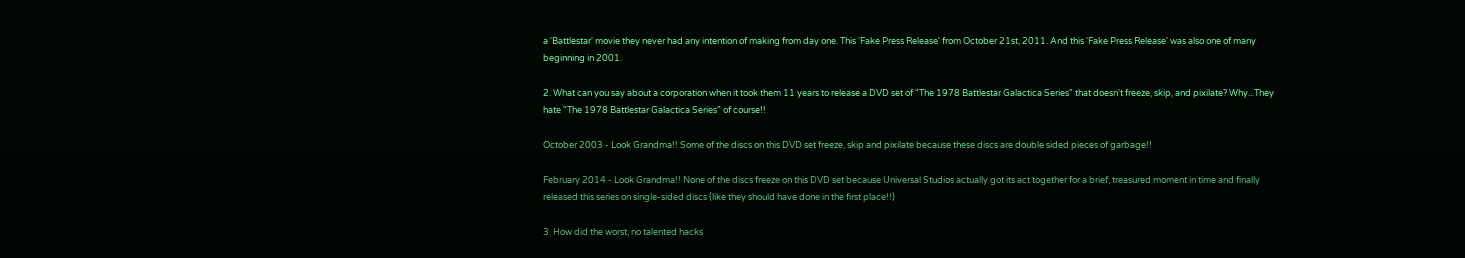a 'Battlestar' movie they never had any intention of making from day one. This 'Fake Press Release' from October 21st, 2011. And this 'Fake Press Release' was also one of many beginning in 2001.

2. What can you say about a corporation when it took them 11 years to release a DVD set of "The 1978 Battlestar Galactica Series" that doesn't freeze, skip, and pixilate? Why...They hate "The 1978 Battlestar Galactica Series" of course!!

October 2003 - Look Grandma!! Some of the discs on this DVD set freeze, skip and pixilate because these discs are double sided pieces of garbage!!

February 2014 - Look Grandma!! None of the discs freeze on this DVD set because Universal Studios actually got its act together for a brief, treasured moment in time and finally released this series on single-sided discs (like they should have done in the first place!!)

3. How did the worst, no talented hacks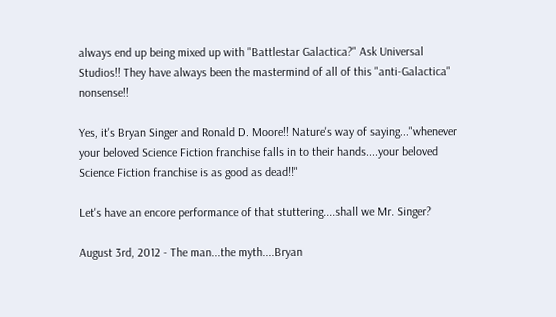always end up being mixed up with "Battlestar Galactica?" Ask Universal Studios!! They have always been the mastermind of all of this "anti-Galactica" nonsense!!

Yes, it's Bryan Singer and Ronald D. Moore!! Nature's way of saying..."whenever your beloved Science Fiction franchise falls in to their hands....your beloved Science Fiction franchise is as good as dead!!"

Let's have an encore performance of that stuttering....shall we Mr. Singer?

August 3rd, 2012 - The man...the myth....Bryan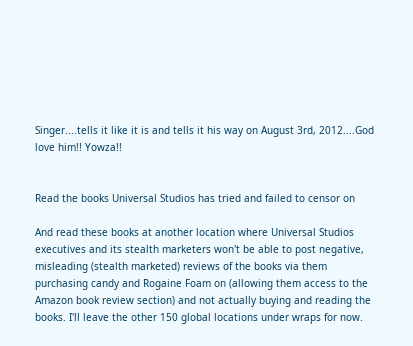Singer....tells it like it is and tells it his way on August 3rd, 2012....God love him!! Yowza!!


Read the books Universal Studios has tried and failed to censor on

And read these books at another location where Universal Studios executives and its stealth marketers won't be able to post negative, misleading (stealth marketed) reviews of the books via them purchasing candy and Rogaine Foam on (allowing them access to the Amazon book review section) and not actually buying and reading the books. I'll leave the other 150 global locations under wraps for now.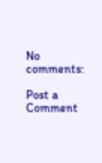No comments:

Post a Comment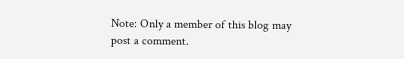Note: Only a member of this blog may post a comment.